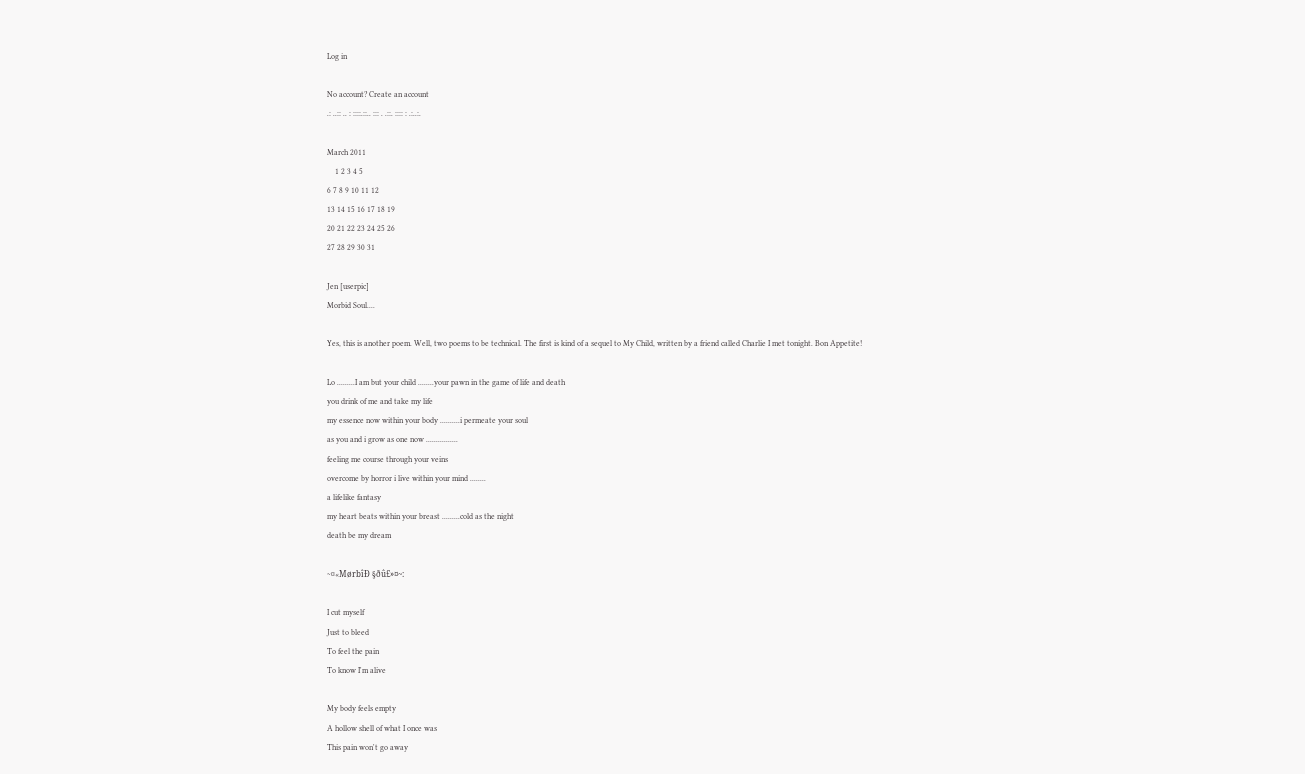Log in

No account? Create an account
.: ..:: .. : ::::.::.. ::: . .::. :::: : .:..:.

March 2011
    1 2 3 4 5
6 7 8 9 10 11 12
13 14 15 16 17 18 19
20 21 22 23 24 25 26
27 28 29 30 31

Jen [userpic]
Morbid Soul....

Yes, this is another poem. Well, two poems to be technical. The first is kind of a sequel to My Child, written by a friend called Charlie I met tonight. Bon Appetite!

Lo .........I am but your child ........your pawn in the game of life and death
you drink of me and take my life
my essence now within your body ..........i permeate your soul
as you and i grow as one now ................
feeling me course through your veins
overcome by horror i live within your mind ........
a lifelike fantasy
my heart beats within your breast .........cold as the night
death be my dream

~¤«MørbîÐ §ðû£»¤~:

I cut myself
Just to bleed
To feel the pain
To know I'm alive

My body feels empty
A hollow shell of what I once was
This pain won't go away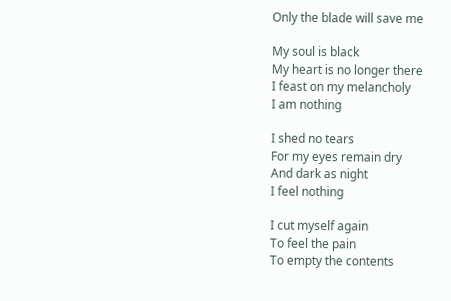Only the blade will save me

My soul is black
My heart is no longer there
I feast on my melancholy
I am nothing

I shed no tears
For my eyes remain dry
And dark as night
I feel nothing

I cut myself again
To feel the pain
To empty the contents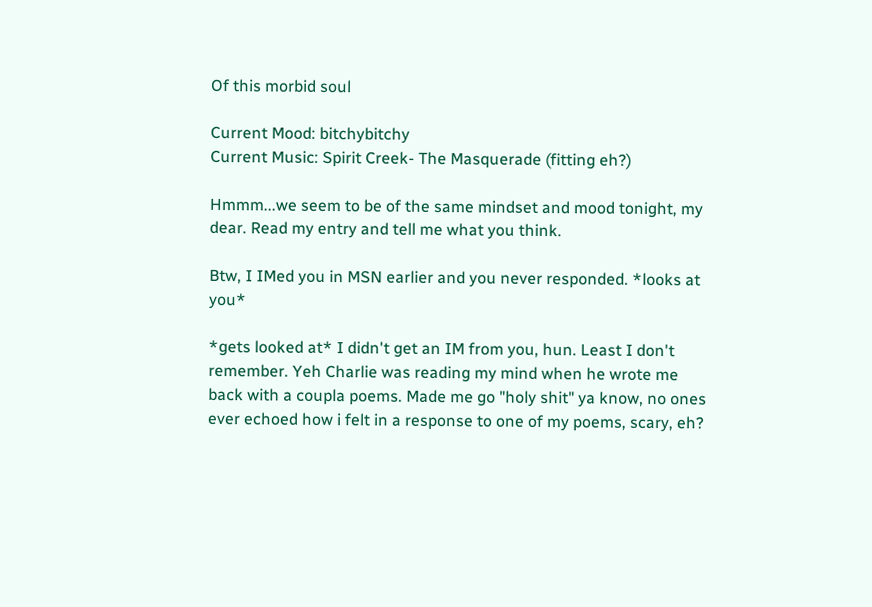Of this morbid soul

Current Mood: bitchybitchy
Current Music: Spirit Creek- The Masquerade (fitting eh?)

Hmmm...we seem to be of the same mindset and mood tonight, my dear. Read my entry and tell me what you think.

Btw, I IMed you in MSN earlier and you never responded. *looks at you*

*gets looked at* I didn't get an IM from you, hun. Least I don't remember. Yeh Charlie was reading my mind when he wrote me back with a coupla poems. Made me go "holy shit" ya know, no ones ever echoed how i felt in a response to one of my poems, scary, eh?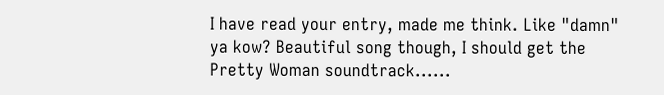I have read your entry, made me think. Like "damn" ya kow? Beautiful song though, I should get the Pretty Woman soundtrack......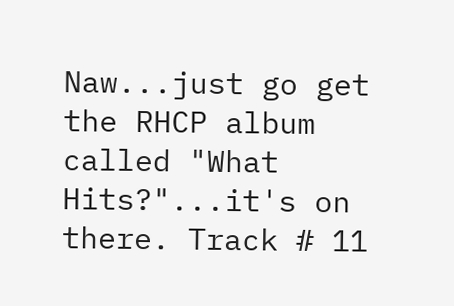Naw...just go get the RHCP album called "What Hits?"...it's on there. Track # 11